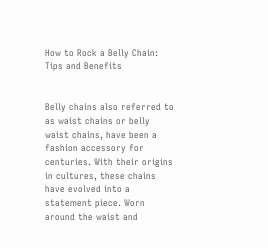How to Rock a Belly Chain: Tips and Benefits


Belly chains also referred to as waist chains or belly waist chains, have been a fashion accessory for centuries. With their origins in cultures, these chains have evolved into a statement piece. Worn around the waist and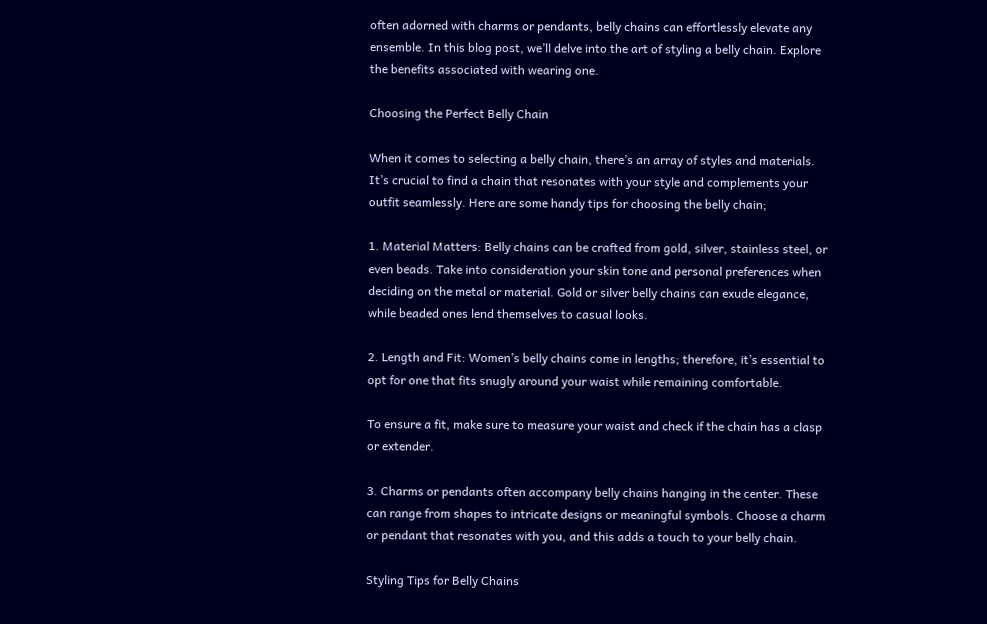often adorned with charms or pendants, belly chains can effortlessly elevate any ensemble. In this blog post, we’ll delve into the art of styling a belly chain. Explore the benefits associated with wearing one.

Choosing the Perfect Belly Chain

When it comes to selecting a belly chain, there’s an array of styles and materials. It’s crucial to find a chain that resonates with your style and complements your outfit seamlessly. Here are some handy tips for choosing the belly chain;

1. Material Matters: Belly chains can be crafted from gold, silver, stainless steel, or even beads. Take into consideration your skin tone and personal preferences when deciding on the metal or material. Gold or silver belly chains can exude elegance, while beaded ones lend themselves to casual looks.

2. Length and Fit: Women’s belly chains come in lengths; therefore, it’s essential to opt for one that fits snugly around your waist while remaining comfortable.

To ensure a fit, make sure to measure your waist and check if the chain has a clasp or extender.

3. Charms or pendants often accompany belly chains hanging in the center. These can range from shapes to intricate designs or meaningful symbols. Choose a charm or pendant that resonates with you, and this adds a touch to your belly chain.

Styling Tips for Belly Chains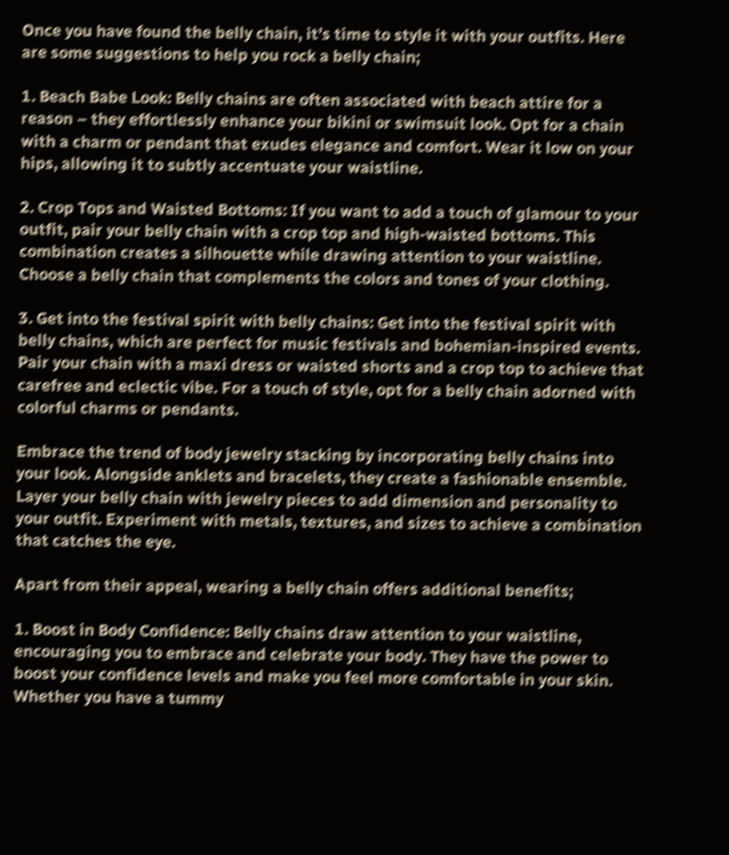Once you have found the belly chain, it’s time to style it with your outfits. Here are some suggestions to help you rock a belly chain;

1. Beach Babe Look: Belly chains are often associated with beach attire for a reason – they effortlessly enhance your bikini or swimsuit look. Opt for a chain with a charm or pendant that exudes elegance and comfort. Wear it low on your hips, allowing it to subtly accentuate your waistline.

2. Crop Tops and Waisted Bottoms: If you want to add a touch of glamour to your outfit, pair your belly chain with a crop top and high-waisted bottoms. This combination creates a silhouette while drawing attention to your waistline. Choose a belly chain that complements the colors and tones of your clothing.

3. Get into the festival spirit with belly chains: Get into the festival spirit with belly chains, which are perfect for music festivals and bohemian-inspired events. Pair your chain with a maxi dress or waisted shorts and a crop top to achieve that carefree and eclectic vibe. For a touch of style, opt for a belly chain adorned with colorful charms or pendants.

Embrace the trend of body jewelry stacking by incorporating belly chains into your look. Alongside anklets and bracelets, they create a fashionable ensemble. Layer your belly chain with jewelry pieces to add dimension and personality to your outfit. Experiment with metals, textures, and sizes to achieve a combination that catches the eye.

Apart from their appeal, wearing a belly chain offers additional benefits;

1. Boost in Body Confidence: Belly chains draw attention to your waistline, encouraging you to embrace and celebrate your body. They have the power to boost your confidence levels and make you feel more comfortable in your skin. Whether you have a tummy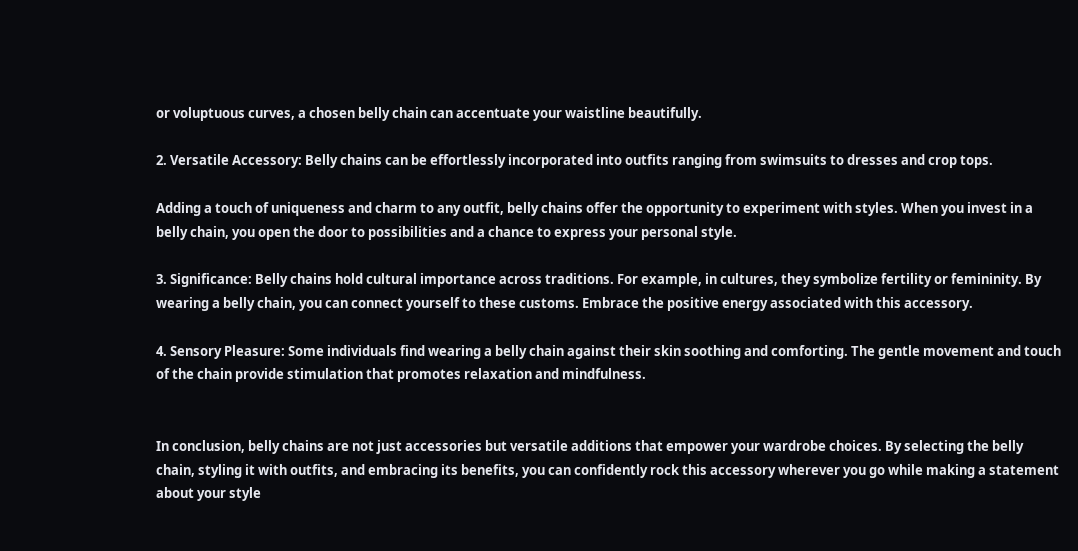or voluptuous curves, a chosen belly chain can accentuate your waistline beautifully.

2. Versatile Accessory: Belly chains can be effortlessly incorporated into outfits ranging from swimsuits to dresses and crop tops.

Adding a touch of uniqueness and charm to any outfit, belly chains offer the opportunity to experiment with styles. When you invest in a belly chain, you open the door to possibilities and a chance to express your personal style.

3. Significance: Belly chains hold cultural importance across traditions. For example, in cultures, they symbolize fertility or femininity. By wearing a belly chain, you can connect yourself to these customs. Embrace the positive energy associated with this accessory.

4. Sensory Pleasure: Some individuals find wearing a belly chain against their skin soothing and comforting. The gentle movement and touch of the chain provide stimulation that promotes relaxation and mindfulness.


In conclusion, belly chains are not just accessories but versatile additions that empower your wardrobe choices. By selecting the belly chain, styling it with outfits, and embracing its benefits, you can confidently rock this accessory wherever you go while making a statement about your style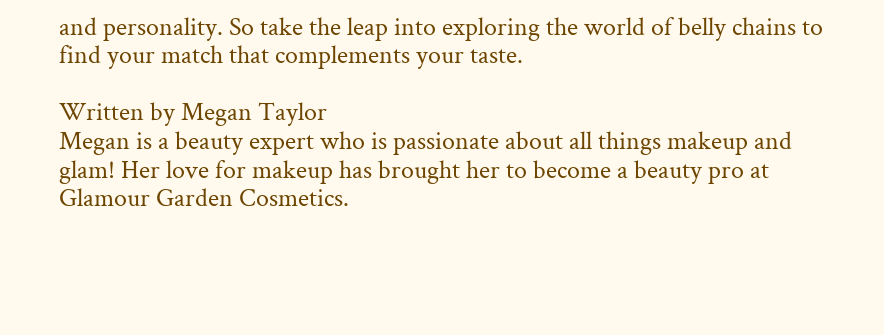and personality. So take the leap into exploring the world of belly chains to find your match that complements your taste.

Written by Megan Taylor
Megan is a beauty expert who is passionate about all things makeup and glam! Her love for makeup has brought her to become a beauty pro at Glamour Garden Cosmetics.